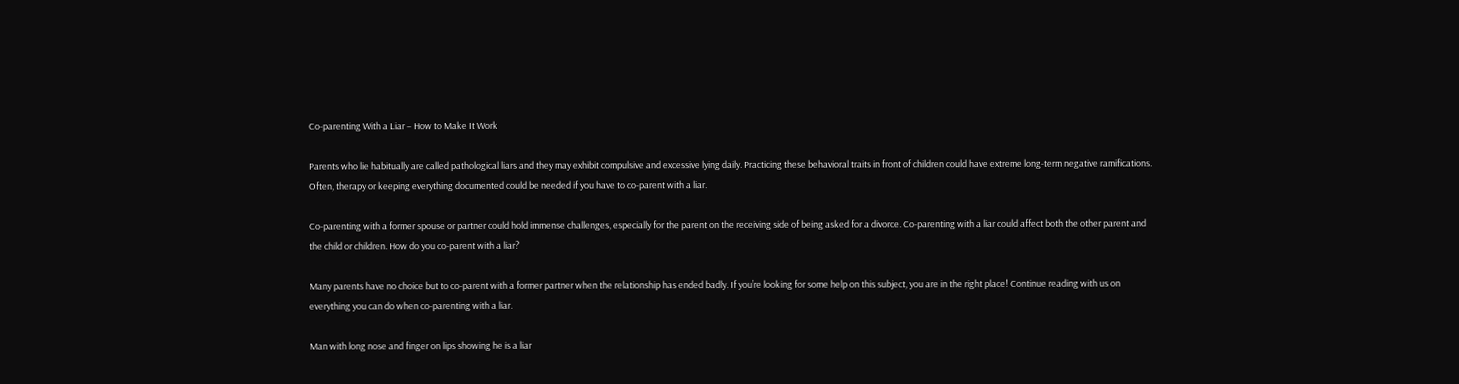Co-parenting With a Liar – How to Make It Work

Parents who lie habitually are called pathological liars and they may exhibit compulsive and excessive lying daily. Practicing these behavioral traits in front of children could have extreme long-term negative ramifications. Often, therapy or keeping everything documented could be needed if you have to co-parent with a liar.

Co-parenting with a former spouse or partner could hold immense challenges, especially for the parent on the receiving side of being asked for a divorce. Co-parenting with a liar could affect both the other parent and the child or children. How do you co-parent with a liar?

Many parents have no choice but to co-parent with a former partner when the relationship has ended badly. If you’re looking for some help on this subject, you are in the right place! Continue reading with us on everything you can do when co-parenting with a liar.

Man with long nose and finger on lips showing he is a liar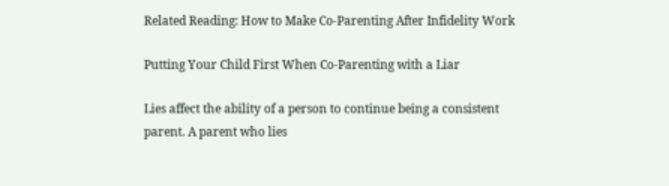Related Reading: How to Make Co-Parenting After Infidelity Work

Putting Your Child First When Co-Parenting with a Liar

Lies affect the ability of a person to continue being a consistent parent. A parent who lies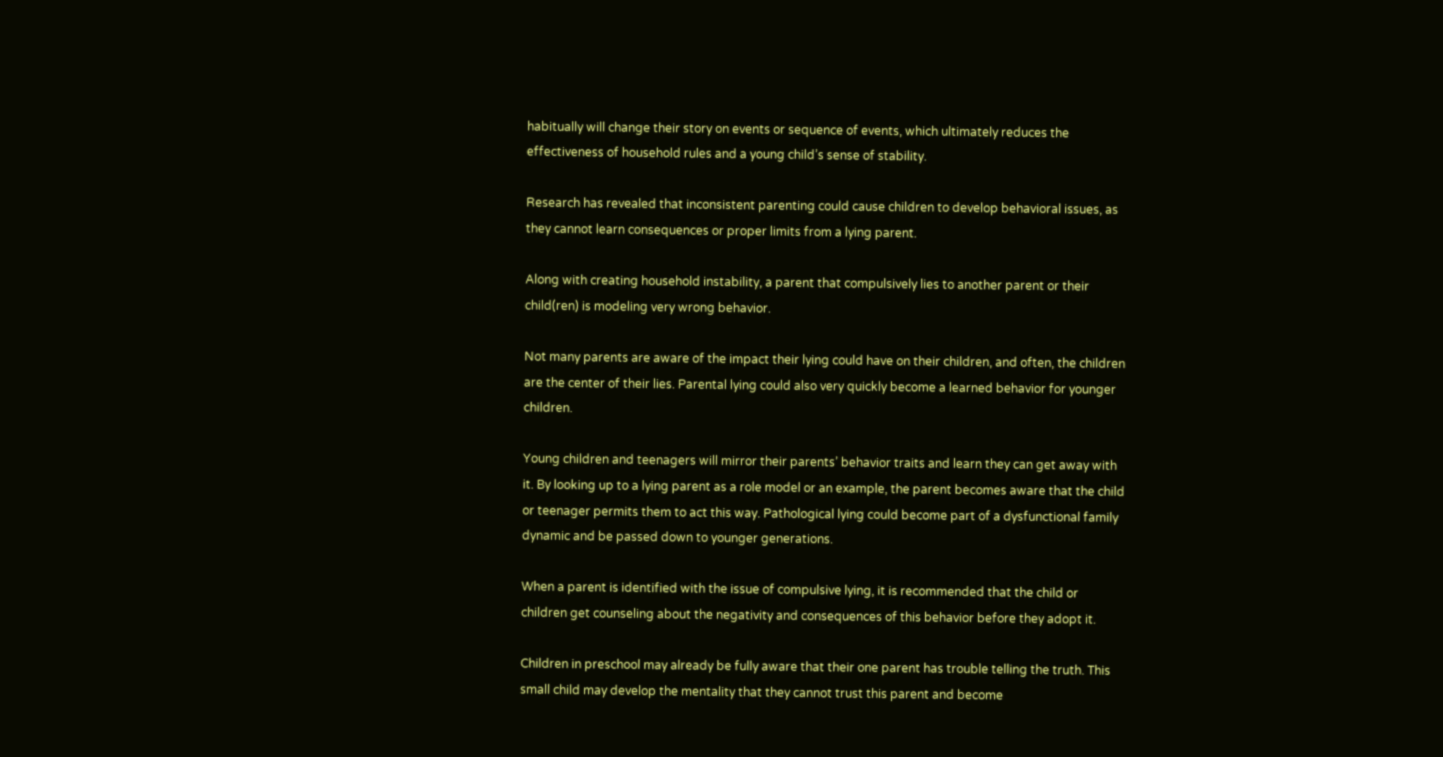habitually will change their story on events or sequence of events, which ultimately reduces the effectiveness of household rules and a young child’s sense of stability.

Research has revealed that inconsistent parenting could cause children to develop behavioral issues, as they cannot learn consequences or proper limits from a lying parent.

Along with creating household instability, a parent that compulsively lies to another parent or their child(ren) is modeling very wrong behavior.

Not many parents are aware of the impact their lying could have on their children, and often, the children are the center of their lies. Parental lying could also very quickly become a learned behavior for younger children.

Young children and teenagers will mirror their parents’ behavior traits and learn they can get away with it. By looking up to a lying parent as a role model or an example, the parent becomes aware that the child or teenager permits them to act this way. Pathological lying could become part of a dysfunctional family dynamic and be passed down to younger generations.

When a parent is identified with the issue of compulsive lying, it is recommended that the child or children get counseling about the negativity and consequences of this behavior before they adopt it.

Children in preschool may already be fully aware that their one parent has trouble telling the truth. This small child may develop the mentality that they cannot trust this parent and become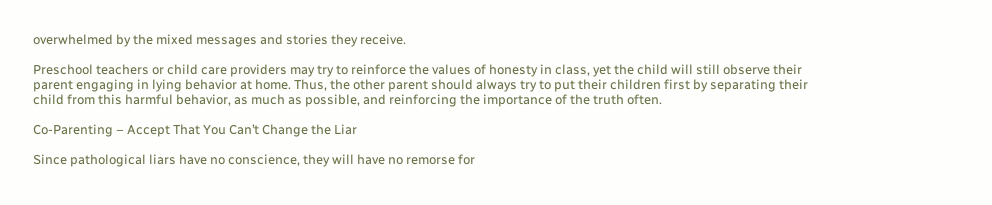overwhelmed by the mixed messages and stories they receive.

Preschool teachers or child care providers may try to reinforce the values of honesty in class, yet the child will still observe their parent engaging in lying behavior at home. Thus, the other parent should always try to put their children first by separating their child from this harmful behavior, as much as possible, and reinforcing the importance of the truth often.

Co-Parenting – Accept That You Can’t Change the Liar

Since pathological liars have no conscience, they will have no remorse for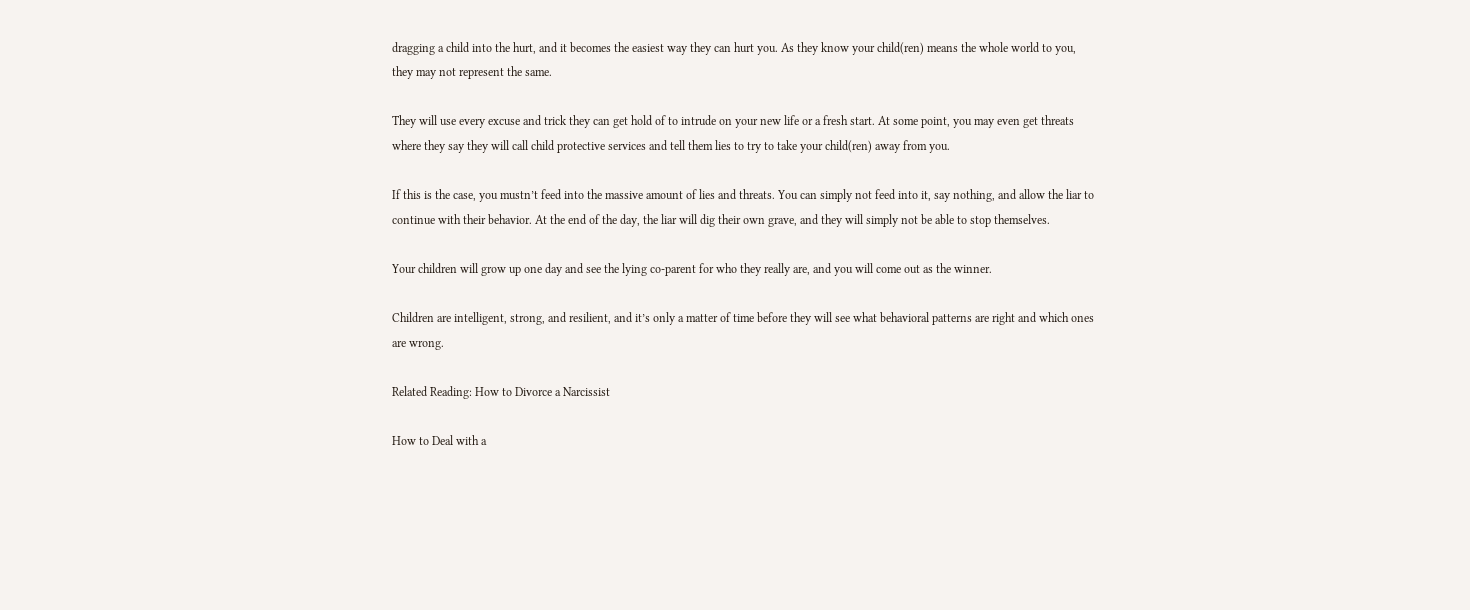dragging a child into the hurt, and it becomes the easiest way they can hurt you. As they know your child(ren) means the whole world to you, they may not represent the same.

They will use every excuse and trick they can get hold of to intrude on your new life or a fresh start. At some point, you may even get threats where they say they will call child protective services and tell them lies to try to take your child(ren) away from you.

If this is the case, you mustn’t feed into the massive amount of lies and threats. You can simply not feed into it, say nothing, and allow the liar to continue with their behavior. At the end of the day, the liar will dig their own grave, and they will simply not be able to stop themselves.

Your children will grow up one day and see the lying co-parent for who they really are, and you will come out as the winner.

Children are intelligent, strong, and resilient, and it’s only a matter of time before they will see what behavioral patterns are right and which ones are wrong.

Related Reading: How to Divorce a Narcissist

How to Deal with a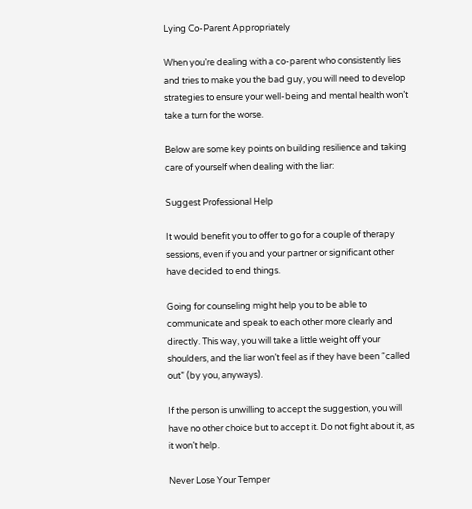Lying Co-Parent Appropriately

When you’re dealing with a co-parent who consistently lies and tries to make you the bad guy, you will need to develop strategies to ensure your well-being and mental health won’t take a turn for the worse.

Below are some key points on building resilience and taking care of yourself when dealing with the liar:

Suggest Professional Help

It would benefit you to offer to go for a couple of therapy sessions, even if you and your partner or significant other have decided to end things.

Going for counseling might help you to be able to communicate and speak to each other more clearly and directly. This way, you will take a little weight off your shoulders, and the liar won’t feel as if they have been “called out” (by you, anyways).

If the person is unwilling to accept the suggestion, you will have no other choice but to accept it. Do not fight about it, as it won’t help.

Never Lose Your Temper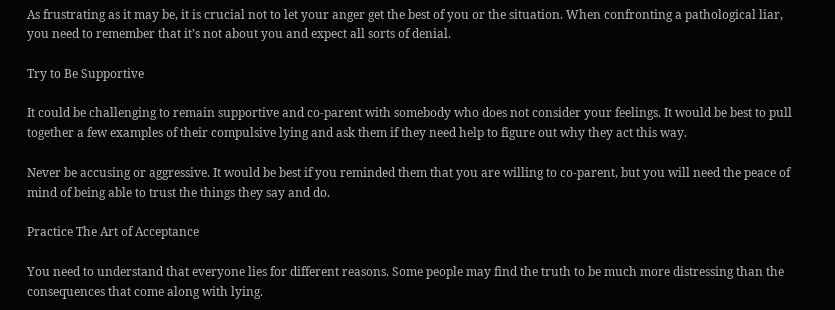As frustrating as it may be, it is crucial not to let your anger get the best of you or the situation. When confronting a pathological liar, you need to remember that it’s not about you and expect all sorts of denial.

Try to Be Supportive

It could be challenging to remain supportive and co-parent with somebody who does not consider your feelings. It would be best to pull together a few examples of their compulsive lying and ask them if they need help to figure out why they act this way.

Never be accusing or aggressive. It would be best if you reminded them that you are willing to co-parent, but you will need the peace of mind of being able to trust the things they say and do.

Practice The Art of Acceptance

You need to understand that everyone lies for different reasons. Some people may find the truth to be much more distressing than the consequences that come along with lying.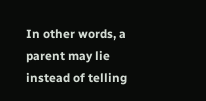In other words, a parent may lie instead of telling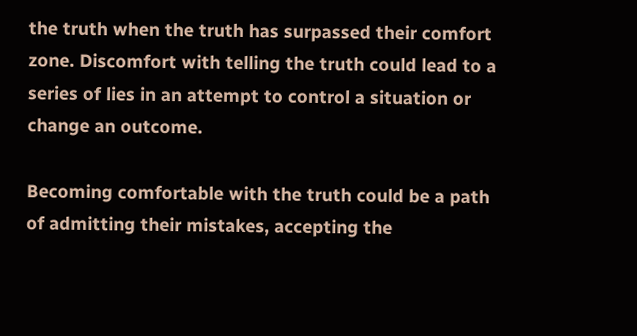the truth when the truth has surpassed their comfort zone. Discomfort with telling the truth could lead to a series of lies in an attempt to control a situation or change an outcome.

Becoming comfortable with the truth could be a path of admitting their mistakes, accepting the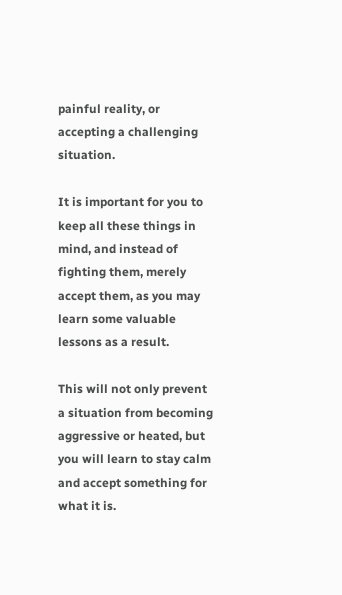painful reality, or accepting a challenging situation.

It is important for you to keep all these things in mind, and instead of fighting them, merely accept them, as you may learn some valuable lessons as a result.

This will not only prevent a situation from becoming aggressive or heated, but you will learn to stay calm and accept something for what it is.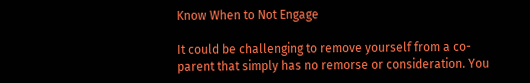Know When to Not Engage

It could be challenging to remove yourself from a co-parent that simply has no remorse or consideration. You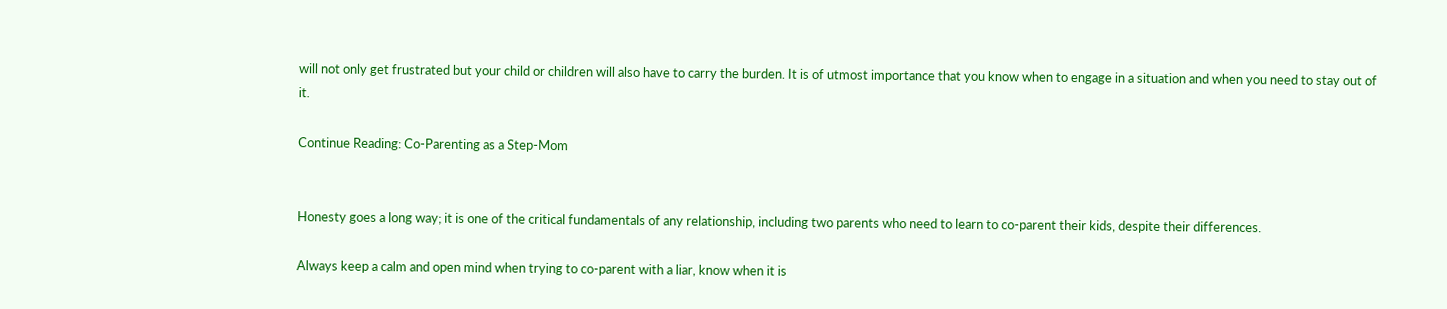will not only get frustrated but your child or children will also have to carry the burden. It is of utmost importance that you know when to engage in a situation and when you need to stay out of it.

Continue Reading: Co-Parenting as a Step-Mom


Honesty goes a long way; it is one of the critical fundamentals of any relationship, including two parents who need to learn to co-parent their kids, despite their differences.

Always keep a calm and open mind when trying to co-parent with a liar, know when it is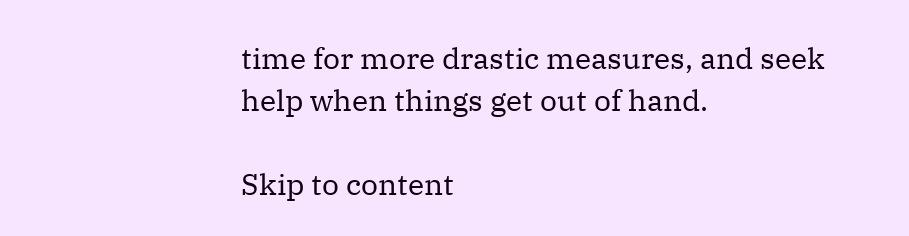time for more drastic measures, and seek help when things get out of hand.

Skip to content